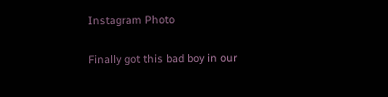Instagram Photo

Finally got this bad boy in our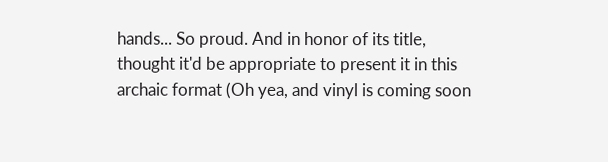hands... So proud. And in honor of its title, thought it'd be appropriate to present it in this archaic format (Oh yea, and vinyl is coming soon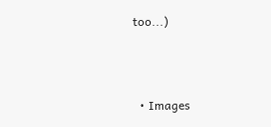too...)



  • Images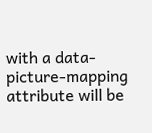with a data-picture-mapping attribute will be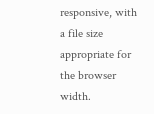responsive, with a file size appropriate for the browser width.